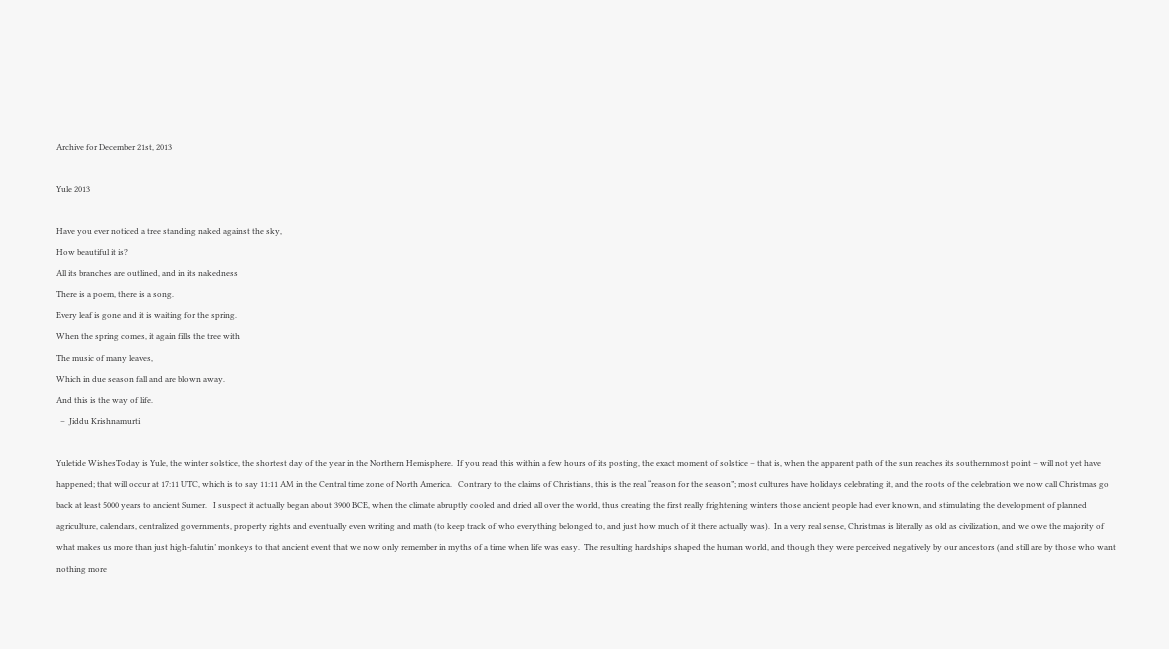Archive for December 21st, 2013

Yule 2013

Have you ever noticed a tree standing naked against the sky,
How beautiful it is?
All its branches are outlined, and in its nakedness
There is a poem, there is a song.
Every leaf is gone and it is waiting for the spring.
When the spring comes, it again fills the tree with
The music of many leaves,
Which in due season fall and are blown away.
And this is the way of life.
  –  Jiddu Krishnamurti

Yuletide WishesToday is Yule, the winter solstice, the shortest day of the year in the Northern Hemisphere.  If you read this within a few hours of its posting, the exact moment of solstice – that is, when the apparent path of the sun reaches its southernmost point – will not yet have happened; that will occur at 17:11 UTC, which is to say 11:11 AM in the Central time zone of North America.   Contrary to the claims of Christians, this is the real “reason for the season”; most cultures have holidays celebrating it, and the roots of the celebration we now call Christmas go back at least 5000 years to ancient Sumer.   I suspect it actually began about 3900 BCE, when the climate abruptly cooled and dried all over the world, thus creating the first really frightening winters those ancient people had ever known, and stimulating the development of planned agriculture, calendars, centralized governments, property rights and eventually even writing and math (to keep track of who everything belonged to, and just how much of it there actually was).  In a very real sense, Christmas is literally as old as civilization, and we owe the majority of what makes us more than just high-falutin’ monkeys to that ancient event that we now only remember in myths of a time when life was easy.  The resulting hardships shaped the human world, and though they were perceived negatively by our ancestors (and still are by those who want nothing more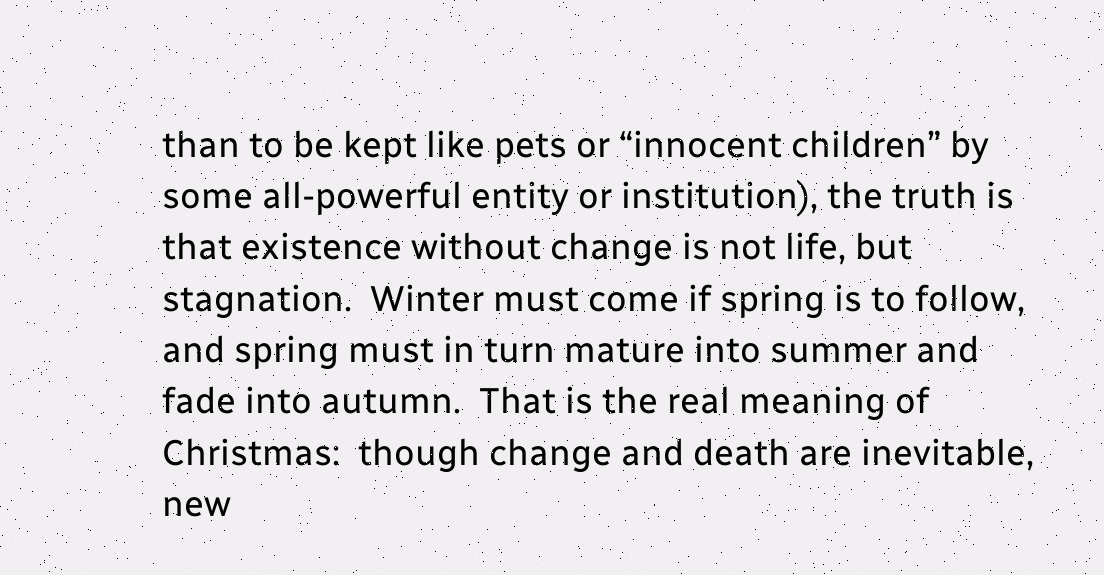than to be kept like pets or “innocent children” by some all-powerful entity or institution), the truth is that existence without change is not life, but stagnation.  Winter must come if spring is to follow, and spring must in turn mature into summer and fade into autumn.  That is the real meaning of Christmas:  though change and death are inevitable, new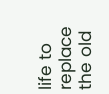life to replace the old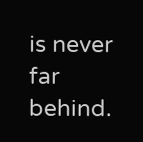is never far behind.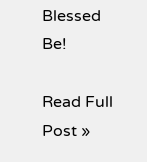Blessed Be!

Read Full Post »